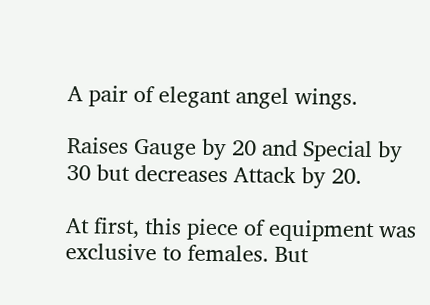A pair of elegant angel wings.

Raises Gauge by 20 and Special by 30 but decreases Attack by 20.

At first, this piece of equipment was exclusive to females. But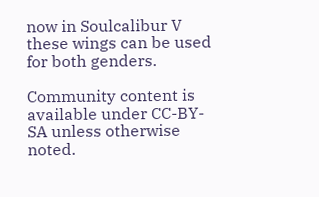now in Soulcalibur V these wings can be used for both genders.

Community content is available under CC-BY-SA unless otherwise noted.